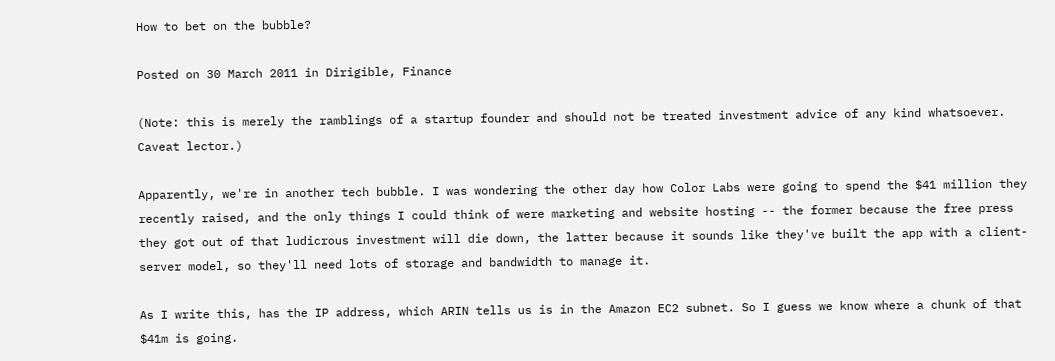How to bet on the bubble?

Posted on 30 March 2011 in Dirigible, Finance

(Note: this is merely the ramblings of a startup founder and should not be treated investment advice of any kind whatsoever. Caveat lector.)

Apparently, we're in another tech bubble. I was wondering the other day how Color Labs were going to spend the $41 million they recently raised, and the only things I could think of were marketing and website hosting -- the former because the free press they got out of that ludicrous investment will die down, the latter because it sounds like they've built the app with a client-server model, so they'll need lots of storage and bandwidth to manage it.

As I write this, has the IP address, which ARIN tells us is in the Amazon EC2 subnet. So I guess we know where a chunk of that $41m is going.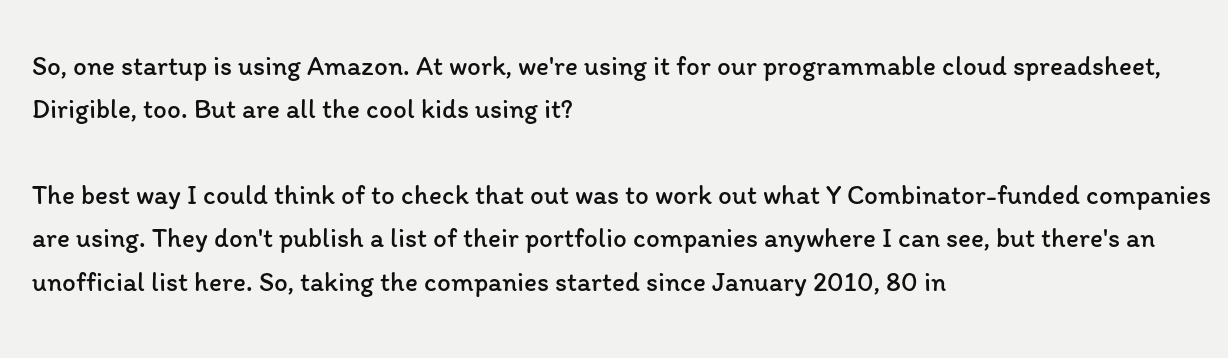So, one startup is using Amazon. At work, we're using it for our programmable cloud spreadsheet, Dirigible, too. But are all the cool kids using it?

The best way I could think of to check that out was to work out what Y Combinator-funded companies are using. They don't publish a list of their portfolio companies anywhere I can see, but there's an unofficial list here. So, taking the companies started since January 2010, 80 in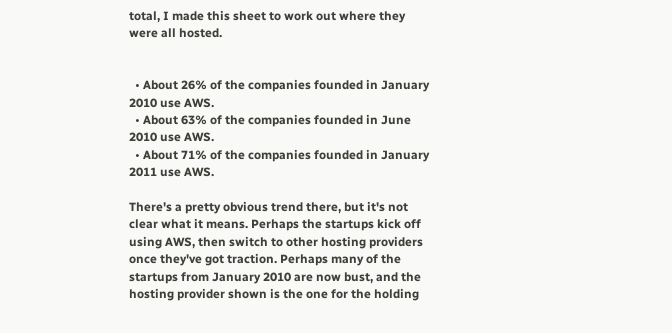total, I made this sheet to work out where they were all hosted.


  • About 26% of the companies founded in January 2010 use AWS.
  • About 63% of the companies founded in June 2010 use AWS.
  • About 71% of the companies founded in January 2011 use AWS.

There's a pretty obvious trend there, but it's not clear what it means. Perhaps the startups kick off using AWS, then switch to other hosting providers once they've got traction. Perhaps many of the startups from January 2010 are now bust, and the hosting provider shown is the one for the holding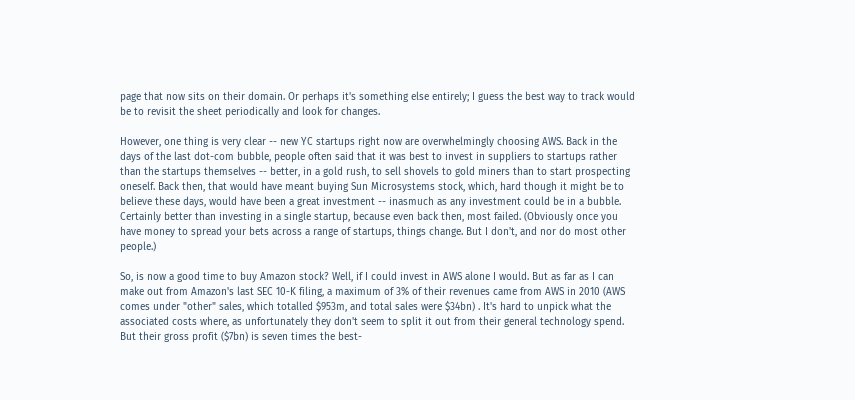page that now sits on their domain. Or perhaps it's something else entirely; I guess the best way to track would be to revisit the sheet periodically and look for changes.

However, one thing is very clear -- new YC startups right now are overwhelmingly choosing AWS. Back in the days of the last dot-com bubble, people often said that it was best to invest in suppliers to startups rather than the startups themselves -- better, in a gold rush, to sell shovels to gold miners than to start prospecting oneself. Back then, that would have meant buying Sun Microsystems stock, which, hard though it might be to believe these days, would have been a great investment -- inasmuch as any investment could be in a bubble. Certainly better than investing in a single startup, because even back then, most failed. (Obviously once you have money to spread your bets across a range of startups, things change. But I don't, and nor do most other people.)

So, is now a good time to buy Amazon stock? Well, if I could invest in AWS alone I would. But as far as I can make out from Amazon's last SEC 10-K filing, a maximum of 3% of their revenues came from AWS in 2010 (AWS comes under "other" sales, which totalled $953m, and total sales were $34bn) . It's hard to unpick what the associated costs where, as unfortunately they don't seem to split it out from their general technology spend. But their gross profit ($7bn) is seven times the best-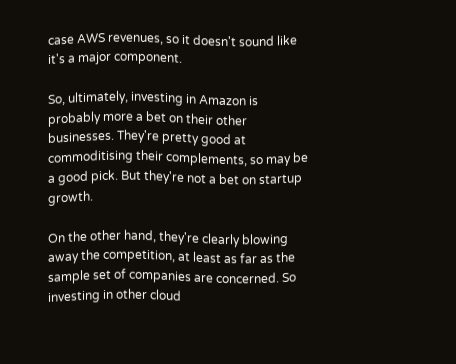case AWS revenues, so it doesn't sound like it's a major component.

So, ultimately, investing in Amazon is probably more a bet on their other businesses. They're pretty good at commoditising their complements, so may be a good pick. But they're not a bet on startup growth.

On the other hand, they're clearly blowing away the competition, at least as far as the sample set of companies are concerned. So investing in other cloud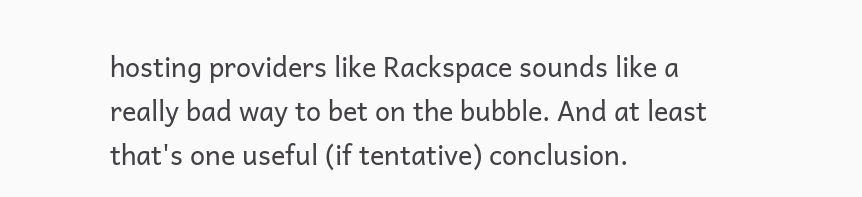hosting providers like Rackspace sounds like a really bad way to bet on the bubble. And at least that's one useful (if tentative) conclusion.